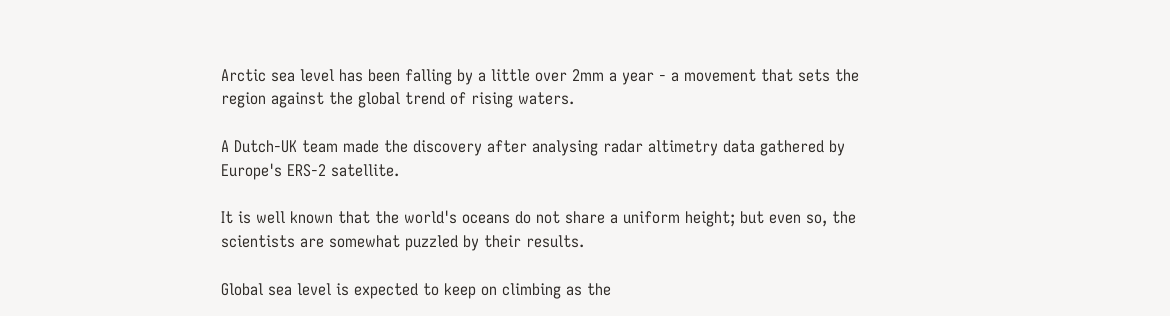Arctic sea level has been falling by a little over 2mm a year - a movement that sets the region against the global trend of rising waters.

A Dutch-UK team made the discovery after analysing radar altimetry data gathered by Europe's ERS-2 satellite.

It is well known that the world's oceans do not share a uniform height; but even so, the scientists are somewhat puzzled by their results.

Global sea level is expected to keep on climbing as the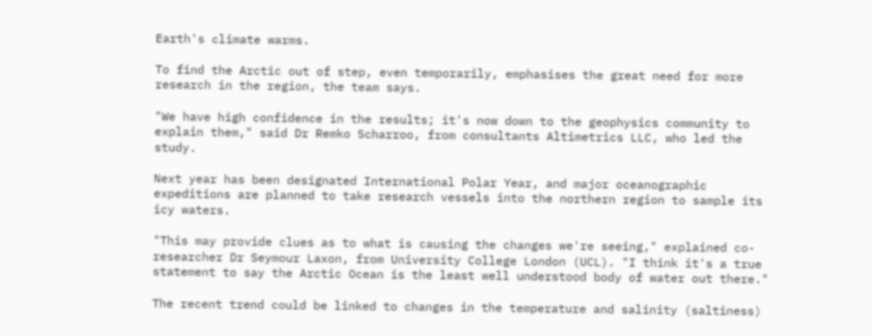Earth's climate warms.

To find the Arctic out of step, even temporarily, emphasises the great need for more research in the region, the team says.

"We have high confidence in the results; it's now down to the geophysics community to explain them," said Dr Remko Scharroo, from consultants Altimetrics LLC, who led the study.

Next year has been designated International Polar Year, and major oceanographic expeditions are planned to take research vessels into the northern region to sample its icy waters.

"This may provide clues as to what is causing the changes we're seeing," explained co-researcher Dr Seymour Laxon, from University College London (UCL). "I think it's a true statement to say the Arctic Ocean is the least well understood body of water out there."

The recent trend could be linked to changes in the temperature and salinity (saltiness)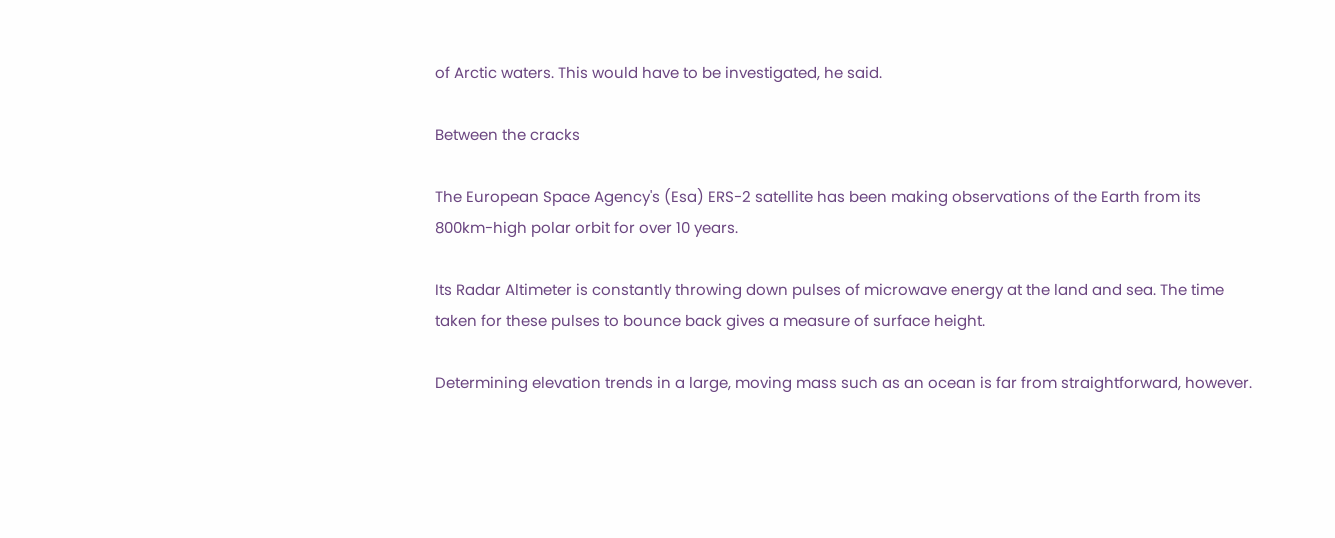of Arctic waters. This would have to be investigated, he said.

Between the cracks

The European Space Agency's (Esa) ERS-2 satellite has been making observations of the Earth from its 800km-high polar orbit for over 10 years.

Its Radar Altimeter is constantly throwing down pulses of microwave energy at the land and sea. The time taken for these pulses to bounce back gives a measure of surface height.

Determining elevation trends in a large, moving mass such as an ocean is far from straightforward, however.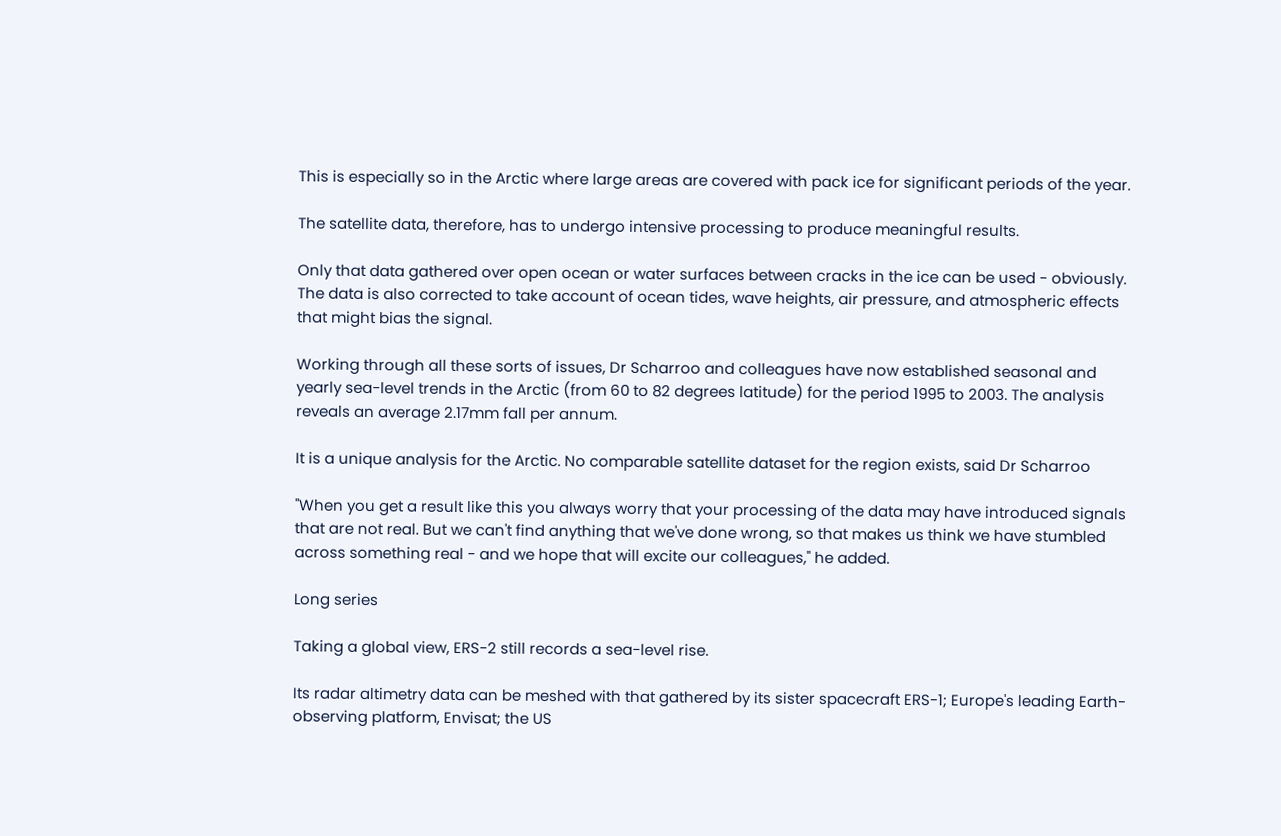This is especially so in the Arctic where large areas are covered with pack ice for significant periods of the year.

The satellite data, therefore, has to undergo intensive processing to produce meaningful results.

Only that data gathered over open ocean or water surfaces between cracks in the ice can be used - obviously. The data is also corrected to take account of ocean tides, wave heights, air pressure, and atmospheric effects that might bias the signal.

Working through all these sorts of issues, Dr Scharroo and colleagues have now established seasonal and yearly sea-level trends in the Arctic (from 60 to 82 degrees latitude) for the period 1995 to 2003. The analysis reveals an average 2.17mm fall per annum.

It is a unique analysis for the Arctic. No comparable satellite dataset for the region exists, said Dr Scharroo

"When you get a result like this you always worry that your processing of the data may have introduced signals that are not real. But we can't find anything that we've done wrong, so that makes us think we have stumbled across something real - and we hope that will excite our colleagues," he added.

Long series

Taking a global view, ERS-2 still records a sea-level rise.

Its radar altimetry data can be meshed with that gathered by its sister spacecraft ERS-1; Europe's leading Earth-observing platform, Envisat; the US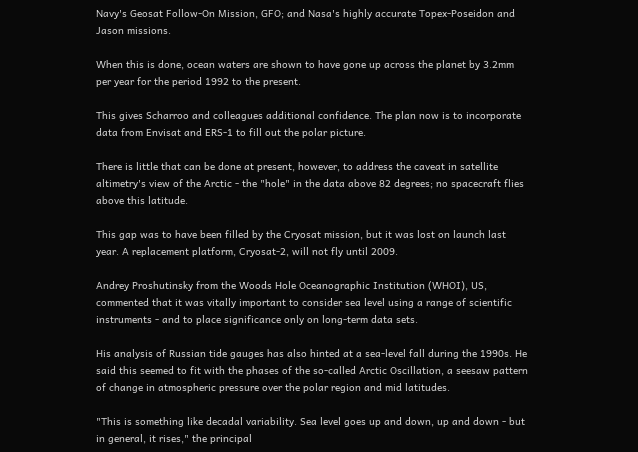Navy's Geosat Follow-On Mission, GFO; and Nasa's highly accurate Topex-Poseidon and Jason missions.

When this is done, ocean waters are shown to have gone up across the planet by 3.2mm per year for the period 1992 to the present.

This gives Scharroo and colleagues additional confidence. The plan now is to incorporate data from Envisat and ERS-1 to fill out the polar picture.

There is little that can be done at present, however, to address the caveat in satellite altimetry's view of the Arctic - the "hole" in the data above 82 degrees; no spacecraft flies above this latitude.

This gap was to have been filled by the Cryosat mission, but it was lost on launch last year. A replacement platform, Cryosat-2, will not fly until 2009.

Andrey Proshutinsky from the Woods Hole Oceanographic Institution (WHOI), US, commented that it was vitally important to consider sea level using a range of scientific instruments - and to place significance only on long-term data sets.

His analysis of Russian tide gauges has also hinted at a sea-level fall during the 1990s. He said this seemed to fit with the phases of the so-called Arctic Oscillation, a seesaw pattern of change in atmospheric pressure over the polar region and mid latitudes.

"This is something like decadal variability. Sea level goes up and down, up and down - but in general, it rises," the principal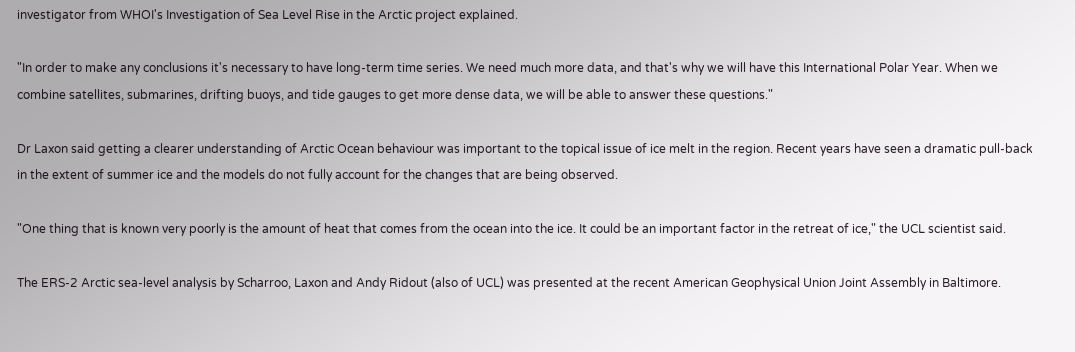investigator from WHOI's Investigation of Sea Level Rise in the Arctic project explained.

"In order to make any conclusions it's necessary to have long-term time series. We need much more data, and that's why we will have this International Polar Year. When we combine satellites, submarines, drifting buoys, and tide gauges to get more dense data, we will be able to answer these questions."

Dr Laxon said getting a clearer understanding of Arctic Ocean behaviour was important to the topical issue of ice melt in the region. Recent years have seen a dramatic pull-back in the extent of summer ice and the models do not fully account for the changes that are being observed.

"One thing that is known very poorly is the amount of heat that comes from the ocean into the ice. It could be an important factor in the retreat of ice," the UCL scientist said.

The ERS-2 Arctic sea-level analysis by Scharroo, Laxon and Andy Ridout (also of UCL) was presented at the recent American Geophysical Union Joint Assembly in Baltimore.